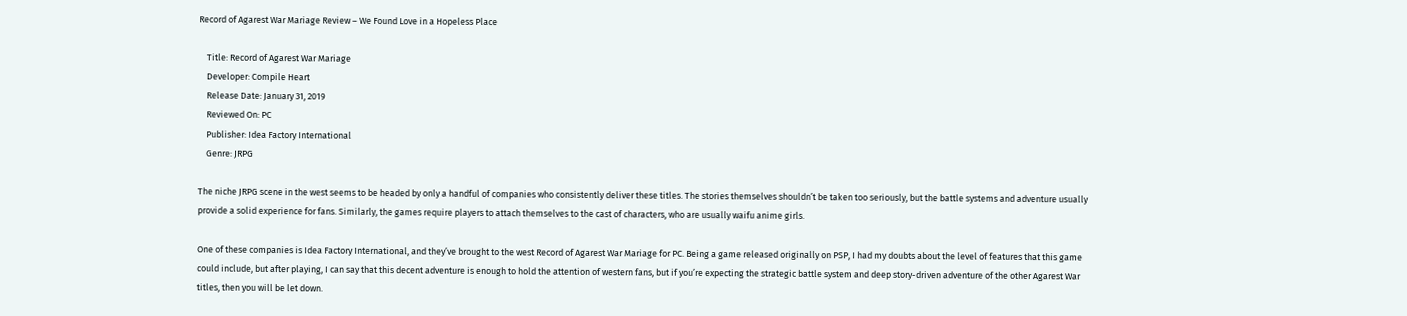Record of Agarest War Mariage Review – We Found Love in a Hopeless Place

    Title: Record of Agarest War Mariage
    Developer: Compile Heart
    Release Date: January 31, 2019
    Reviewed On: PC
    Publisher: Idea Factory International
    Genre: JRPG

The niche JRPG scene in the west seems to be headed by only a handful of companies who consistently deliver these titles. The stories themselves shouldn’t be taken too seriously, but the battle systems and adventure usually provide a solid experience for fans. Similarly, the games require players to attach themselves to the cast of characters, who are usually waifu anime girls.

One of these companies is Idea Factory International, and they’ve brought to the west Record of Agarest War Mariage for PC. Being a game released originally on PSP, I had my doubts about the level of features that this game could include, but after playing, I can say that this decent adventure is enough to hold the attention of western fans, but if you’re expecting the strategic battle system and deep story-driven adventure of the other Agarest War titles, then you will be let down.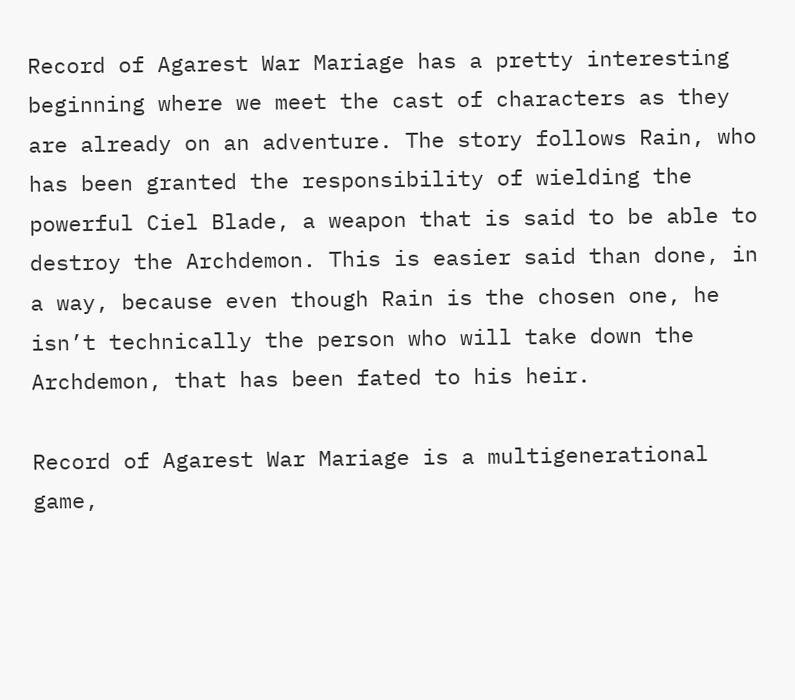Record of Agarest War Mariage has a pretty interesting beginning where we meet the cast of characters as they are already on an adventure. The story follows Rain, who has been granted the responsibility of wielding the powerful Ciel Blade, a weapon that is said to be able to destroy the Archdemon. This is easier said than done, in a way, because even though Rain is the chosen one, he isn’t technically the person who will take down the Archdemon, that has been fated to his heir.

Record of Agarest War Mariage is a multigenerational game,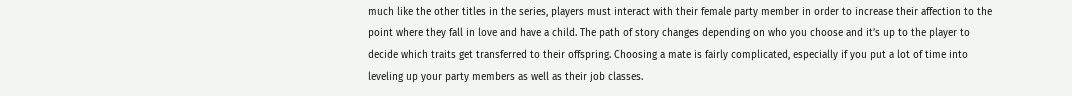much like the other titles in the series, players must interact with their female party member in order to increase their affection to the point where they fall in love and have a child. The path of story changes depending on who you choose and it’s up to the player to decide which traits get transferred to their offspring. Choosing a mate is fairly complicated, especially if you put a lot of time into leveling up your party members as well as their job classes.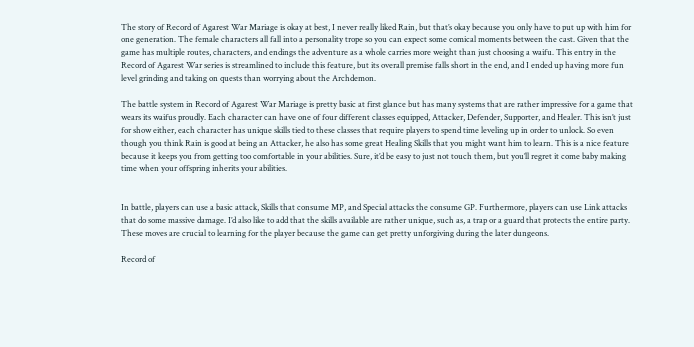The story of Record of Agarest War Mariage is okay at best, I never really liked Rain, but that’s okay because you only have to put up with him for one generation. The female characters all fall into a personality trope so you can expect some comical moments between the cast. Given that the game has multiple routes, characters, and endings the adventure as a whole carries more weight than just choosing a waifu. This entry in the Record of Agarest War series is streamlined to include this feature, but its overall premise falls short in the end, and I ended up having more fun level grinding and taking on quests than worrying about the Archdemon.

The battle system in Record of Agarest War Mariage is pretty basic at first glance but has many systems that are rather impressive for a game that wears its waifus proudly. Each character can have one of four different classes equipped, Attacker, Defender, Supporter, and Healer. This isn’t just for show either, each character has unique skills tied to these classes that require players to spend time leveling up in order to unlock. So even though you think Rain is good at being an Attacker, he also has some great Healing Skills that you might want him to learn. This is a nice feature because it keeps you from getting too comfortable in your abilities. Sure, it’d be easy to just not touch them, but you’ll regret it come baby making time when your offspring inherits your abilities.


In battle, players can use a basic attack, Skills that consume MP, and Special attacks the consume GP. Furthermore, players can use Link attacks that do some massive damage. I’d also like to add that the skills available are rather unique, such as, a trap or a guard that protects the entire party. These moves are crucial to learning for the player because the game can get pretty unforgiving during the later dungeons.

Record of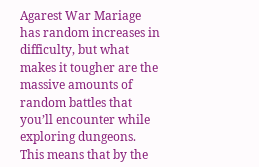Agarest War Mariage has random increases in difficulty, but what makes it tougher are the massive amounts of random battles that you’ll encounter while exploring dungeons. This means that by the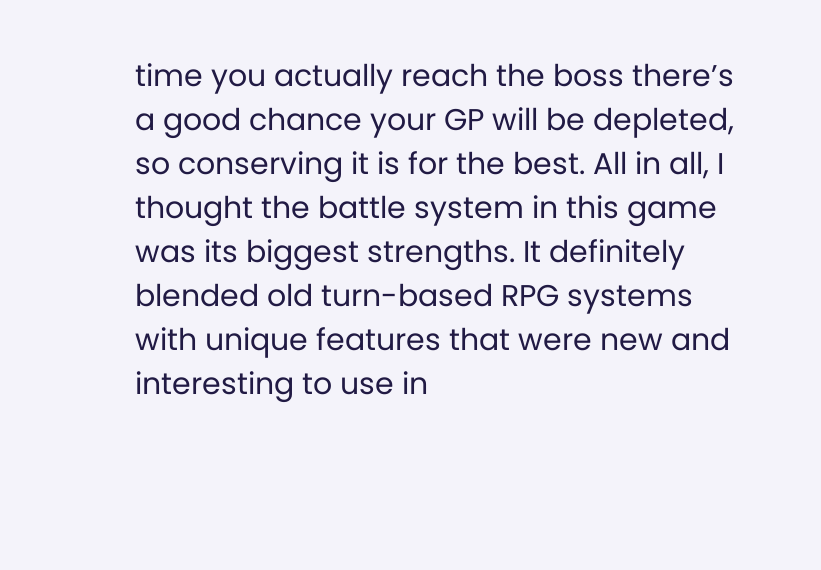time you actually reach the boss there’s a good chance your GP will be depleted, so conserving it is for the best. All in all, I thought the battle system in this game was its biggest strengths. It definitely blended old turn-based RPG systems with unique features that were new and interesting to use in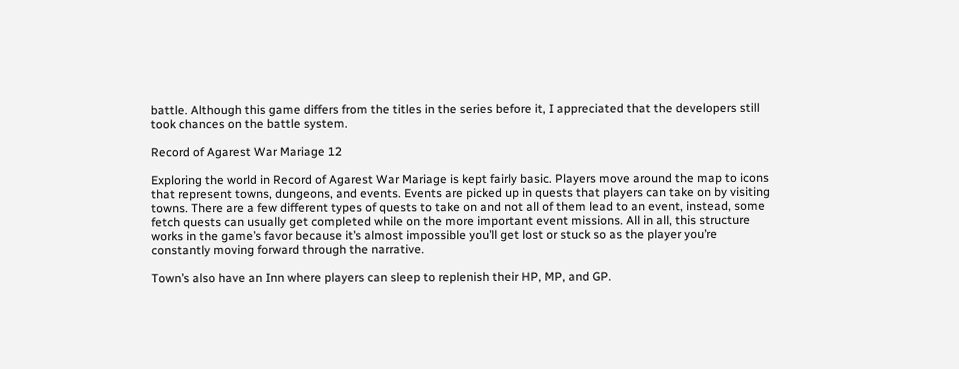battle. Although this game differs from the titles in the series before it, I appreciated that the developers still took chances on the battle system.

Record of Agarest War Mariage 12

Exploring the world in Record of Agarest War Mariage is kept fairly basic. Players move around the map to icons that represent towns, dungeons, and events. Events are picked up in quests that players can take on by visiting towns. There are a few different types of quests to take on and not all of them lead to an event, instead, some fetch quests can usually get completed while on the more important event missions. All in all, this structure works in the game’s favor because it’s almost impossible you’ll get lost or stuck so as the player you’re constantly moving forward through the narrative.

Town’s also have an Inn where players can sleep to replenish their HP, MP, and GP.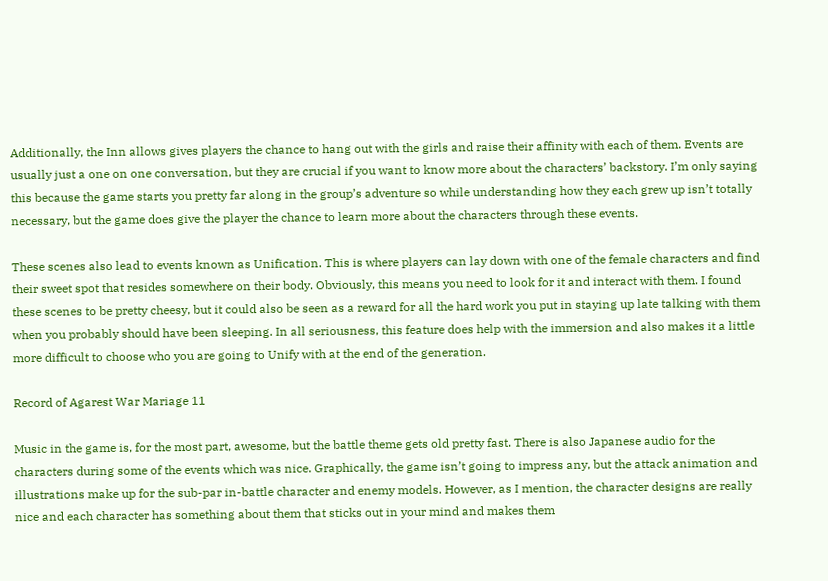Additionally, the Inn allows gives players the chance to hang out with the girls and raise their affinity with each of them. Events are usually just a one on one conversation, but they are crucial if you want to know more about the characters’ backstory. I’m only saying this because the game starts you pretty far along in the group’s adventure so while understanding how they each grew up isn’t totally necessary, but the game does give the player the chance to learn more about the characters through these events.

These scenes also lead to events known as Unification. This is where players can lay down with one of the female characters and find their sweet spot that resides somewhere on their body. Obviously, this means you need to look for it and interact with them. I found these scenes to be pretty cheesy, but it could also be seen as a reward for all the hard work you put in staying up late talking with them when you probably should have been sleeping. In all seriousness, this feature does help with the immersion and also makes it a little more difficult to choose who you are going to Unify with at the end of the generation.

Record of Agarest War Mariage 11

Music in the game is, for the most part, awesome, but the battle theme gets old pretty fast. There is also Japanese audio for the characters during some of the events which was nice. Graphically, the game isn’t going to impress any, but the attack animation and illustrations make up for the sub-par in-battle character and enemy models. However, as I mention, the character designs are really nice and each character has something about them that sticks out in your mind and makes them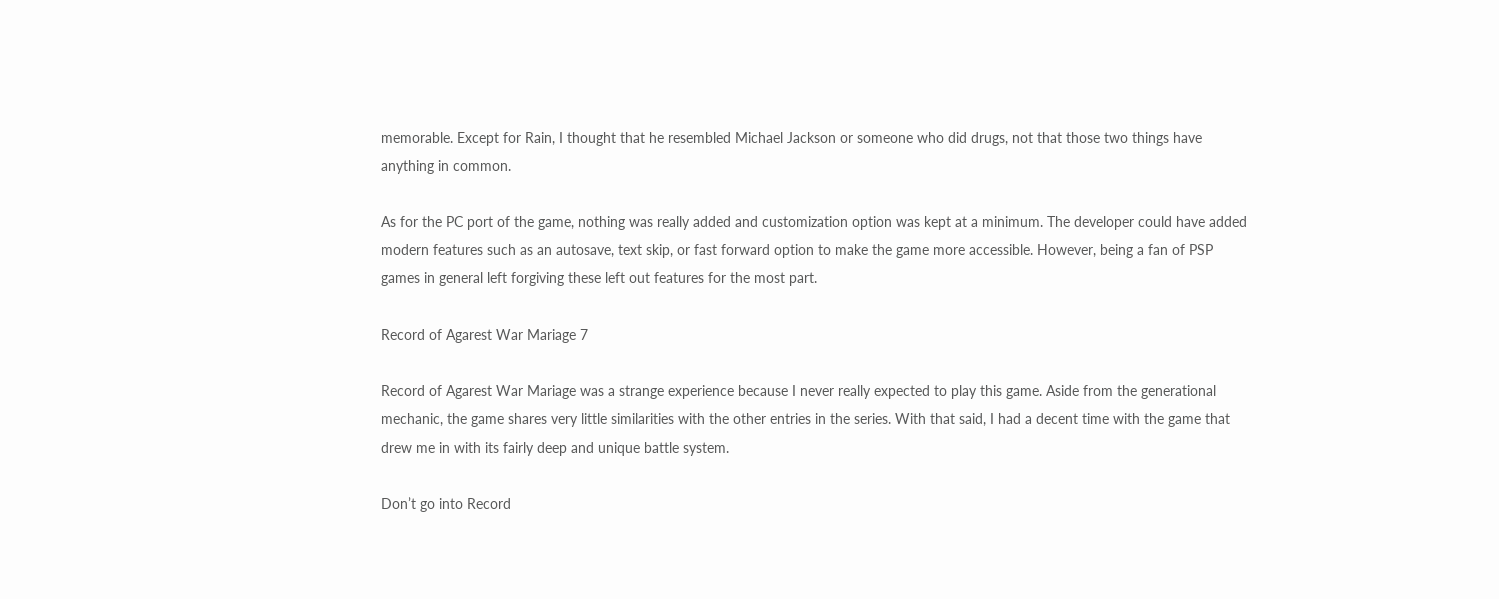memorable. Except for Rain, I thought that he resembled Michael Jackson or someone who did drugs, not that those two things have anything in common.

As for the PC port of the game, nothing was really added and customization option was kept at a minimum. The developer could have added modern features such as an autosave, text skip, or fast forward option to make the game more accessible. However, being a fan of PSP games in general left forgiving these left out features for the most part.

Record of Agarest War Mariage 7

Record of Agarest War Mariage was a strange experience because I never really expected to play this game. Aside from the generational mechanic, the game shares very little similarities with the other entries in the series. With that said, I had a decent time with the game that drew me in with its fairly deep and unique battle system.

Don’t go into Record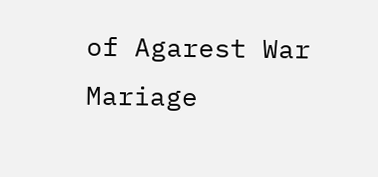of Agarest War Mariage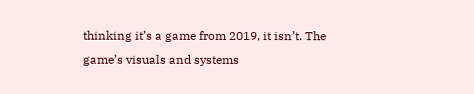thinking it’s a game from 2019, it isn’t. The game’s visuals and systems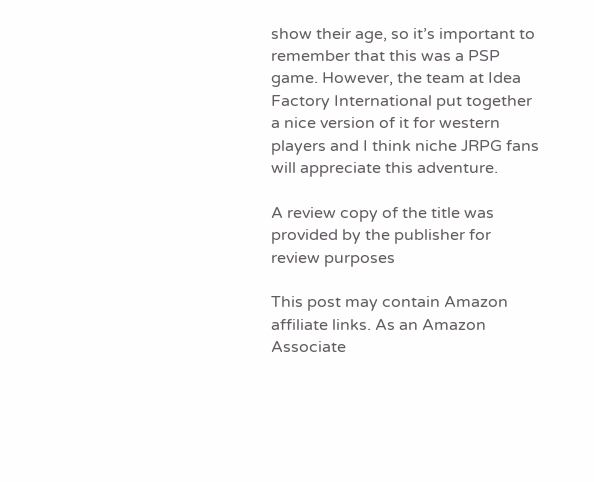show their age, so it’s important to remember that this was a PSP game. However, the team at Idea Factory International put together a nice version of it for western players and I think niche JRPG fans will appreciate this adventure.

A review copy of the title was provided by the publisher for review purposes

This post may contain Amazon affiliate links. As an Amazon Associate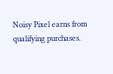Noisy Pixel earns from qualifying purchases.